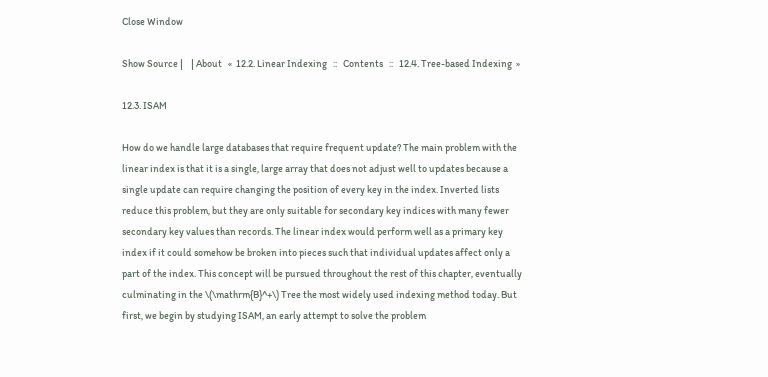Close Window

Show Source |    | About   «  12.2. Linear Indexing   ::   Contents   ::   12.4. Tree-based Indexing  »

12.3. ISAM

How do we handle large databases that require frequent update? The main problem with the linear index is that it is a single, large array that does not adjust well to updates because a single update can require changing the position of every key in the index. Inverted lists reduce this problem, but they are only suitable for secondary key indices with many fewer secondary key values than records. The linear index would perform well as a primary key index if it could somehow be broken into pieces such that individual updates affect only a part of the index. This concept will be pursued throughout the rest of this chapter, eventually culminating in the \(\mathrm{B}^+\) Tree the most widely used indexing method today. But first, we begin by studying ISAM, an early attempt to solve the problem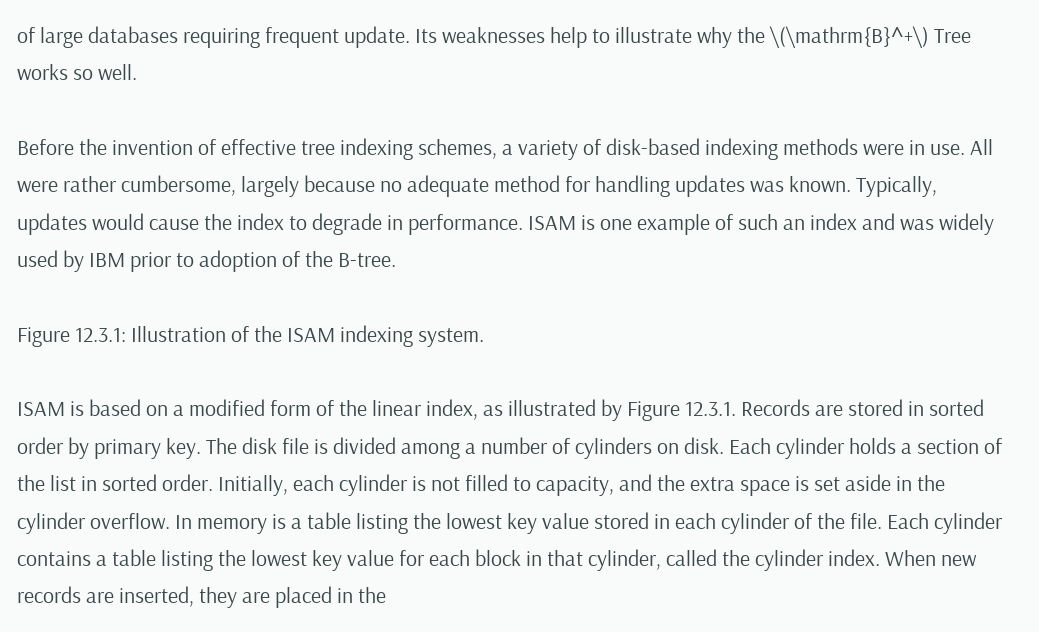of large databases requiring frequent update. Its weaknesses help to illustrate why the \(\mathrm{B}^+\) Tree works so well.

Before the invention of effective tree indexing schemes, a variety of disk-based indexing methods were in use. All were rather cumbersome, largely because no adequate method for handling updates was known. Typically, updates would cause the index to degrade in performance. ISAM is one example of such an index and was widely used by IBM prior to adoption of the B-tree.

Figure 12.3.1: Illustration of the ISAM indexing system.

ISAM is based on a modified form of the linear index, as illustrated by Figure 12.3.1. Records are stored in sorted order by primary key. The disk file is divided among a number of cylinders on disk. Each cylinder holds a section of the list in sorted order. Initially, each cylinder is not filled to capacity, and the extra space is set aside in the cylinder overflow. In memory is a table listing the lowest key value stored in each cylinder of the file. Each cylinder contains a table listing the lowest key value for each block in that cylinder, called the cylinder index. When new records are inserted, they are placed in the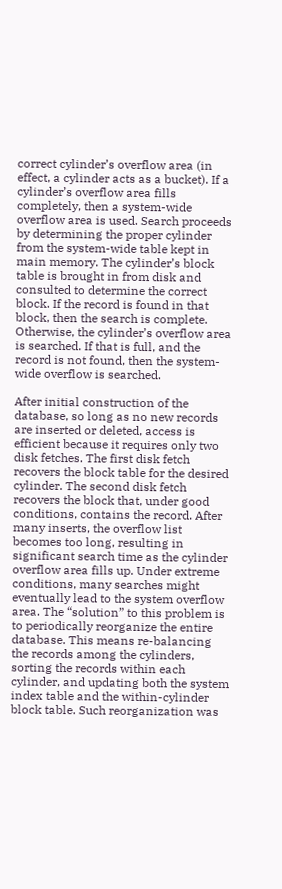correct cylinder’s overflow area (in effect, a cylinder acts as a bucket). If a cylinder’s overflow area fills completely, then a system-wide overflow area is used. Search proceeds by determining the proper cylinder from the system-wide table kept in main memory. The cylinder’s block table is brought in from disk and consulted to determine the correct block. If the record is found in that block, then the search is complete. Otherwise, the cylinder’s overflow area is searched. If that is full, and the record is not found, then the system-wide overflow is searched.

After initial construction of the database, so long as no new records are inserted or deleted, access is efficient because it requires only two disk fetches. The first disk fetch recovers the block table for the desired cylinder. The second disk fetch recovers the block that, under good conditions, contains the record. After many inserts, the overflow list becomes too long, resulting in significant search time as the cylinder overflow area fills up. Under extreme conditions, many searches might eventually lead to the system overflow area. The “solution” to this problem is to periodically reorganize the entire database. This means re-balancing the records among the cylinders, sorting the records within each cylinder, and updating both the system index table and the within-cylinder block table. Such reorganization was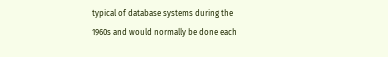typical of database systems during the 1960s and would normally be done each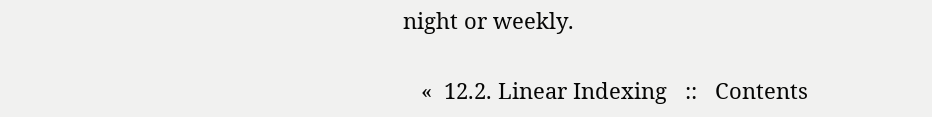night or weekly.

   «  12.2. Linear Indexing   ::   Contents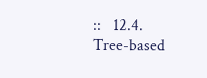::   12.4. Tree-based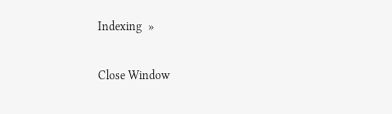Indexing  »

Close Window